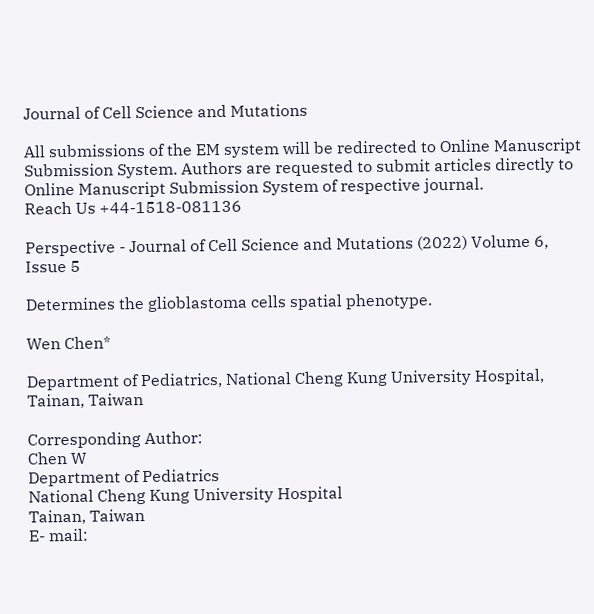Journal of Cell Science and Mutations

All submissions of the EM system will be redirected to Online Manuscript Submission System. Authors are requested to submit articles directly to Online Manuscript Submission System of respective journal.
Reach Us +44-1518-081136

Perspective - Journal of Cell Science and Mutations (2022) Volume 6, Issue 5

Determines the glioblastoma cells spatial phenotype.

Wen Chen*

Department of Pediatrics, National Cheng Kung University Hospital, Tainan, Taiwan

Corresponding Author:
Chen W
Department of Pediatrics
National Cheng Kung University Hospital
Tainan, Taiwan
E- mail: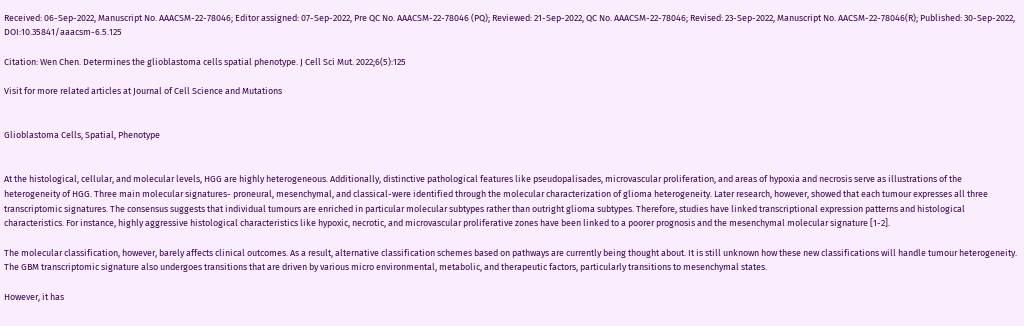Received: 06-Sep-2022, Manuscript No. AAACSM-22-78046; Editor assigned: 07-Sep-2022, Pre QC No. AAACSM-22-78046 (PQ); Reviewed: 21-Sep-2022, QC No. AAACSM-22-78046; Revised: 23-Sep-2022, Manuscript No. AACSM-22-78046(R); Published: 30-Sep-2022, DOI:10.35841/aaacsm-6.5.125

Citation: Wen Chen. Determines the glioblastoma cells spatial phenotype. J Cell Sci Mut. 2022;6(5):125

Visit for more related articles at Journal of Cell Science and Mutations


Glioblastoma Cells, Spatial, Phenotype


At the histological, cellular, and molecular levels, HGG are highly heterogeneous. Additionally, distinctive pathological features like pseudopalisades, microvascular proliferation, and areas of hypoxia and necrosis serve as illustrations of the heterogeneity of HGG. Three main molecular signatures- proneural, mesenchymal, and classical-were identified through the molecular characterization of glioma heterogeneity. Later research, however, showed that each tumour expresses all three transcriptomic signatures. The consensus suggests that individual tumours are enriched in particular molecular subtypes rather than outright glioma subtypes. Therefore, studies have linked transcriptional expression patterns and histological characteristics. For instance, highly aggressive histological characteristics like hypoxic, necrotic, and microvascular proliferative zones have been linked to a poorer prognosis and the mesenchymal molecular signature [1-2].

The molecular classification, however, barely affects clinical outcomes. As a result, alternative classification schemes based on pathways are currently being thought about. It is still unknown how these new classifications will handle tumour heterogeneity. The GBM transcriptomic signature also undergoes transitions that are driven by various micro environmental, metabolic, and therapeutic factors, particularly transitions to mesenchymal states.

However, it has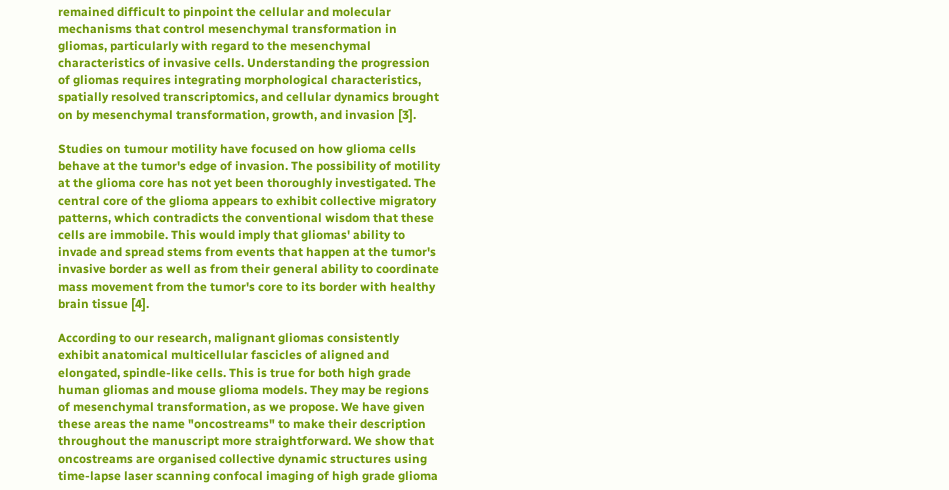remained difficult to pinpoint the cellular and molecular mechanisms that control mesenchymal transformation in gliomas, particularly with regard to the mesenchymal characteristics of invasive cells. Understanding the progression of gliomas requires integrating morphological characteristics, spatially resolved transcriptomics, and cellular dynamics brought on by mesenchymal transformation, growth, and invasion [3].

Studies on tumour motility have focused on how glioma cells behave at the tumor's edge of invasion. The possibility of motility at the glioma core has not yet been thoroughly investigated. The central core of the glioma appears to exhibit collective migratory patterns, which contradicts the conventional wisdom that these cells are immobile. This would imply that gliomas' ability to invade and spread stems from events that happen at the tumor's invasive border as well as from their general ability to coordinate mass movement from the tumor's core to its border with healthy brain tissue [4].

According to our research, malignant gliomas consistently exhibit anatomical multicellular fascicles of aligned and elongated, spindle-like cells. This is true for both high grade human gliomas and mouse glioma models. They may be regions of mesenchymal transformation, as we propose. We have given these areas the name "oncostreams" to make their description throughout the manuscript more straightforward. We show that oncostreams are organised collective dynamic structures using time-lapse laser scanning confocal imaging of high grade glioma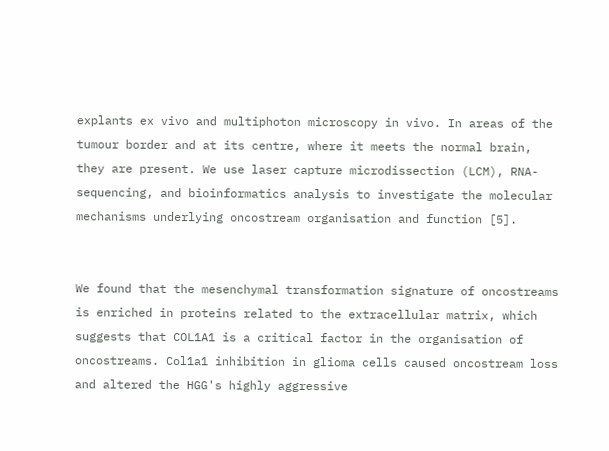explants ex vivo and multiphoton microscopy in vivo. In areas of the tumour border and at its centre, where it meets the normal brain, they are present. We use laser capture microdissection (LCM), RNA-sequencing, and bioinformatics analysis to investigate the molecular mechanisms underlying oncostream organisation and function [5].


We found that the mesenchymal transformation signature of oncostreams is enriched in proteins related to the extracellular matrix, which suggests that COL1A1 is a critical factor in the organisation of oncostreams. Col1a1 inhibition in glioma cells caused oncostream loss and altered the HGG's highly aggressive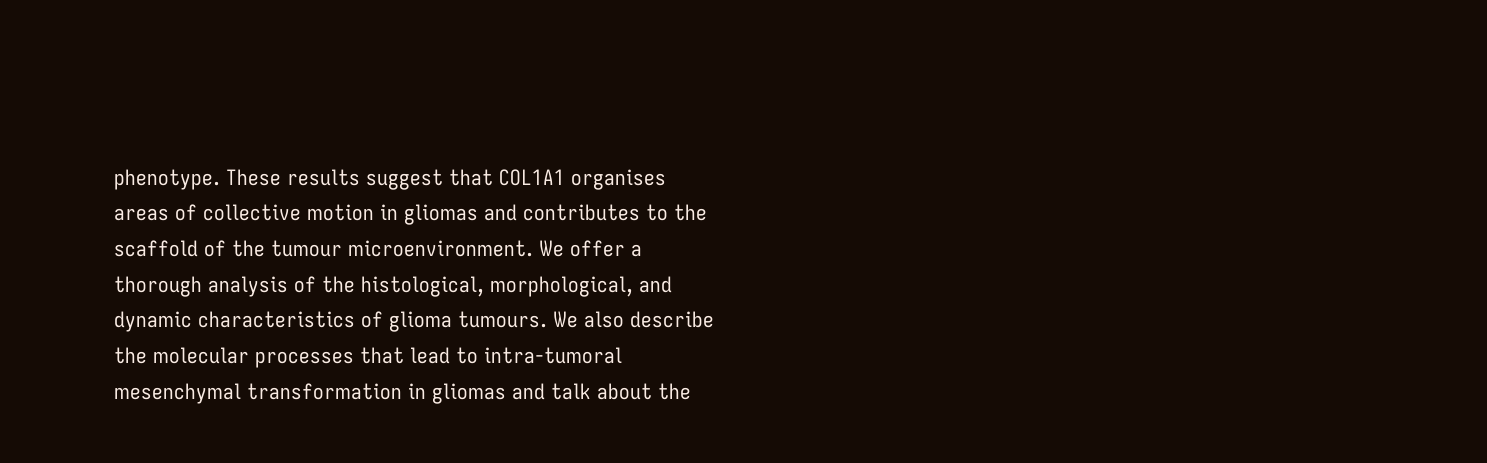phenotype. These results suggest that COL1A1 organises areas of collective motion in gliomas and contributes to the scaffold of the tumour microenvironment. We offer a thorough analysis of the histological, morphological, and dynamic characteristics of glioma tumours. We also describe the molecular processes that lead to intra-tumoral mesenchymal transformation in gliomas and talk about the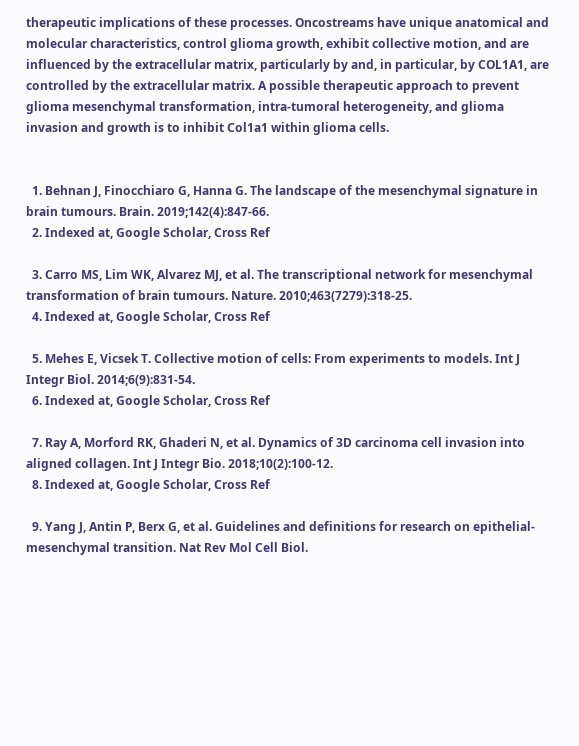therapeutic implications of these processes. Oncostreams have unique anatomical and molecular characteristics, control glioma growth, exhibit collective motion, and are influenced by the extracellular matrix, particularly by and, in particular, by COL1A1, are controlled by the extracellular matrix. A possible therapeutic approach to prevent glioma mesenchymal transformation, intra-tumoral heterogeneity, and glioma invasion and growth is to inhibit Col1a1 within glioma cells.


  1. Behnan J, Finocchiaro G, Hanna G. The landscape of the mesenchymal signature in brain tumours. Brain. 2019;142(4):847-66.
  2. Indexed at, Google Scholar, Cross Ref

  3. Carro MS, Lim WK, Alvarez MJ, et al. The transcriptional network for mesenchymal transformation of brain tumours. Nature. 2010;463(7279):318-25.
  4. Indexed at, Google Scholar, Cross Ref

  5. Mehes E, Vicsek T. Collective motion of cells: From experiments to models. Int J Integr Biol. 2014;6(9):831-54.
  6. Indexed at, Google Scholar, Cross Ref

  7. Ray A, Morford RK, Ghaderi N, et al. Dynamics of 3D carcinoma cell invasion into aligned collagen. Int J Integr Bio. 2018;10(2):100-12.
  8. Indexed at, Google Scholar, Cross Ref

  9. Yang J, Antin P, Berx G, et al. Guidelines and definitions for research on epithelial-mesenchymal transition. Nat Rev Mol Cell Biol.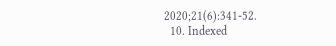2020;21(6):341-52.
  10. Indexed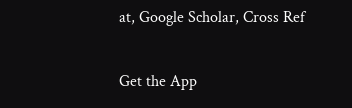at, Google Scholar, Cross Ref

Get the App